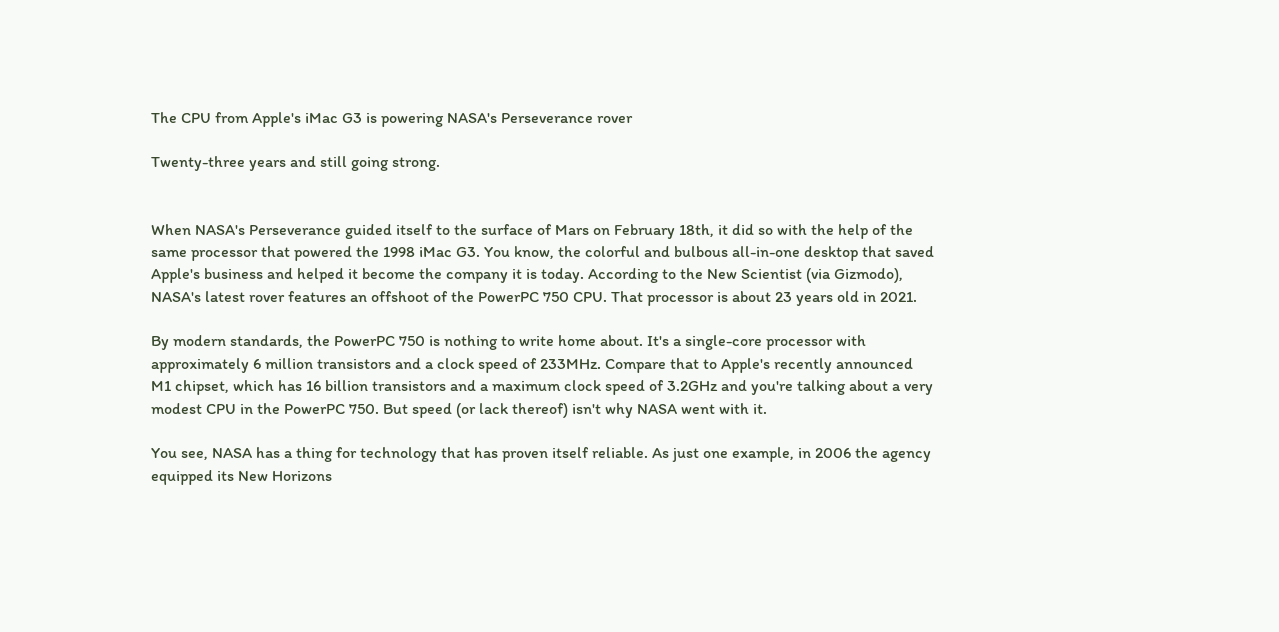The CPU from Apple's iMac G3 is powering NASA's Perseverance rover

Twenty-three years and still going strong.


When NASA's Perseverance guided itself to the surface of Mars on February 18th, it did so with the help of the same processor that powered the 1998 iMac G3. You know, the colorful and bulbous all-in-one desktop that saved Apple's business and helped it become the company it is today. According to the New Scientist (via Gizmodo), NASA's latest rover features an offshoot of the PowerPC 750 CPU. That processor is about 23 years old in 2021.

By modern standards, the PowerPC 750 is nothing to write home about. It's a single-core processor with approximately 6 million transistors and a clock speed of 233MHz. Compare that to Apple's recently announced M1 chipset, which has 16 billion transistors and a maximum clock speed of 3.2GHz and you're talking about a very modest CPU in the PowerPC 750. But speed (or lack thereof) isn't why NASA went with it.

You see, NASA has a thing for technology that has proven itself reliable. As just one example, in 2006 the agency equipped its New Horizons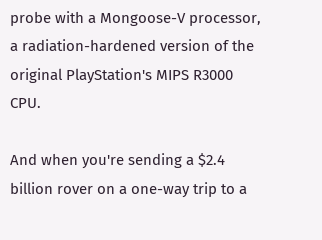probe with a Mongoose-V processor, a radiation-hardened version of the original PlayStation's MIPS R3000 CPU.

And when you're sending a $2.4 billion rover on a one-way trip to a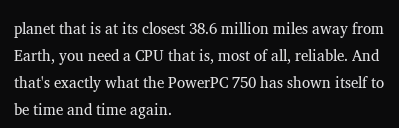planet that is at its closest 38.6 million miles away from Earth, you need a CPU that is, most of all, reliable. And that's exactly what the PowerPC 750 has shown itself to be time and time again.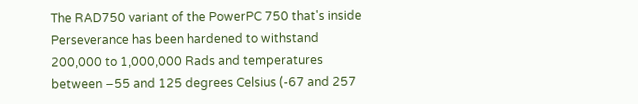The RAD750 variant of the PowerPC 750 that's inside Perseverance has been hardened to withstand 200,000 to 1,000,000 Rads and temperatures between −55 and 125 degrees Celsius (-67 and 257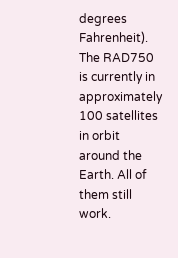degrees Fahrenheit). The RAD750 is currently in approximately 100 satellites in orbit around the Earth. All of them still work.